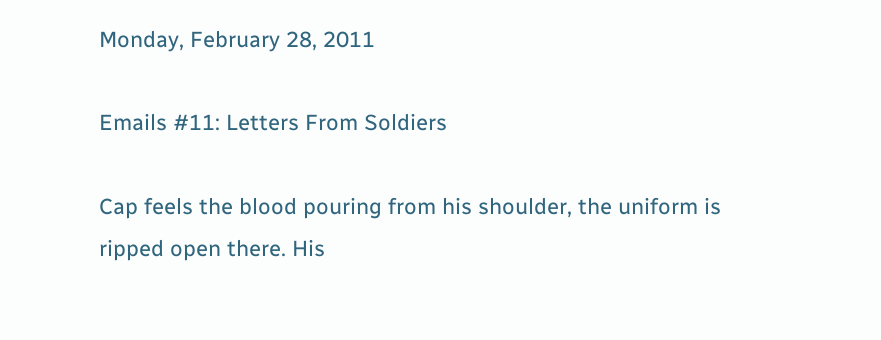Monday, February 28, 2011

Emails #11: Letters From Soldiers

Cap feels the blood pouring from his shoulder, the uniform is ripped open there. His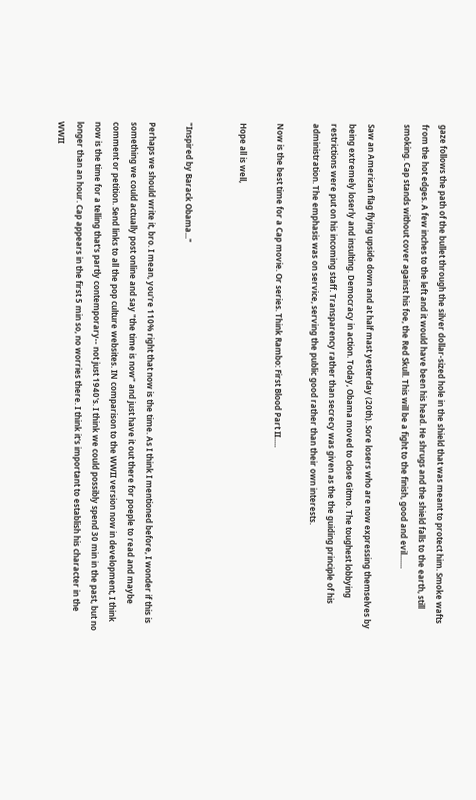gaze follows the path of the bullet through the silver dollar-sized hole in the shield that was meant to protect him. Smoke wafts from the hot edges. A few inches to the left and it would have been his head. He shrugs and the shield falls to the earth, still smoking. Cap stands without cover against his foe, the Red Skull. This will be a fight to the finish, good and evil.......

Saw an American flag flying upside down and at half mast yesterday (20th). Sore losers who are now expressing themselves by being extremely loserly and insulting. Democracy in action. Today, Obama moved to close Gitmo. The toughest lobbying restrictions were put on his incoming staff. Transparency rather than secrecy was given as the the guiding principle of his administration. The emphasis was on service, serving the public good rather than their own interests.

Now is the best time for a Cap movie. Or series. Think Rambo: First Blood Part II.....

Hope all is well,


"Inspired by Barack Obama..."

Perhaps we should write it, bro. I mean, you're 110% right that now is the time. As I think I mentioned before, I wonder if this is something we could actually post online and say "the time is now" and just have it out there for poeple to read and maybe comment or petition. Send links to all the pop culture websites. IN comparison to the WWII version now in development, I think now is the time for a telling that's partly contemporary-- not just 1940's. I think we could possibly spend 30 min in the past, but no longer than an hour. Cap appears in the first 5 min so, no worries there. I think it's important to establish his character in the WWII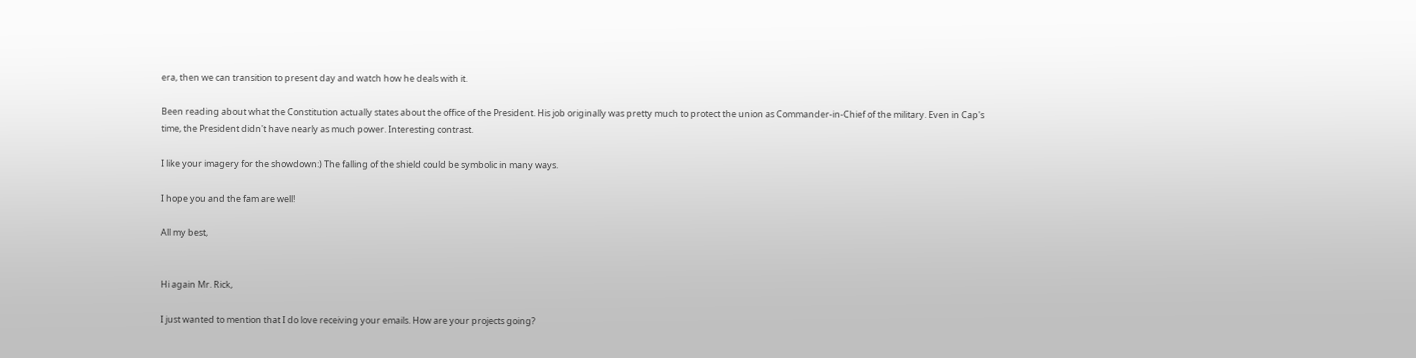era, then we can transition to present day and watch how he deals with it.

Been reading about what the Constitution actually states about the office of the President. His job originally was pretty much to protect the union as Commander-in-Chief of the military. Even in Cap's time, the President didn't have nearly as much power. Interesting contrast.

I like your imagery for the showdown:) The falling of the shield could be symbolic in many ways.

I hope you and the fam are well!

All my best,


Hi again Mr. Rick,

I just wanted to mention that I do love receiving your emails. How are your projects going?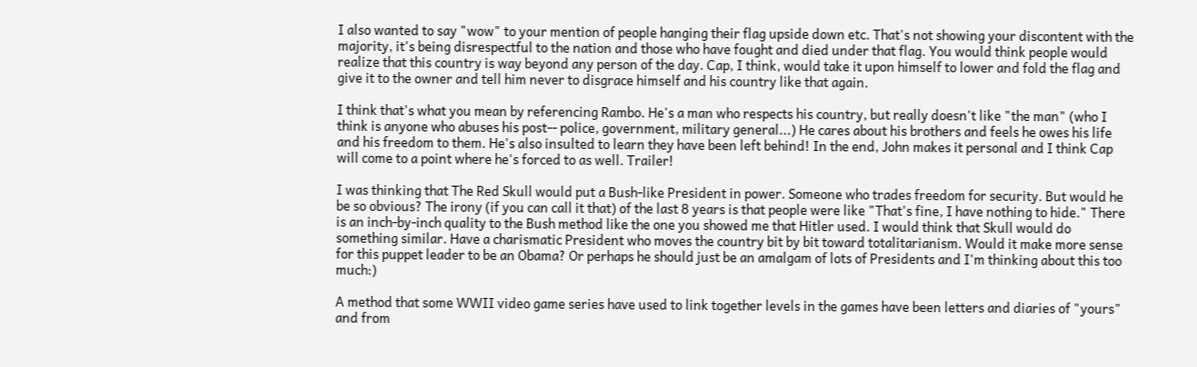I also wanted to say "wow" to your mention of people hanging their flag upside down etc. That's not showing your discontent with the majority, it's being disrespectful to the nation and those who have fought and died under that flag. You would think people would realize that this country is way beyond any person of the day. Cap, I think, would take it upon himself to lower and fold the flag and give it to the owner and tell him never to disgrace himself and his country like that again.

I think that's what you mean by referencing Rambo. He's a man who respects his country, but really doesn't like "the man" (who I think is anyone who abuses his post-- police, government, military general...) He cares about his brothers and feels he owes his life and his freedom to them. He's also insulted to learn they have been left behind! In the end, John makes it personal and I think Cap will come to a point where he's forced to as well. Trailer!

I was thinking that The Red Skull would put a Bush-like President in power. Someone who trades freedom for security. But would he be so obvious? The irony (if you can call it that) of the last 8 years is that people were like "That's fine, I have nothing to hide." There is an inch-by-inch quality to the Bush method like the one you showed me that Hitler used. I would think that Skull would do something similar. Have a charismatic President who moves the country bit by bit toward totalitarianism. Would it make more sense for this puppet leader to be an Obama? Or perhaps he should just be an amalgam of lots of Presidents and I'm thinking about this too much:)

A method that some WWII video game series have used to link together levels in the games have been letters and diaries of "yours" and from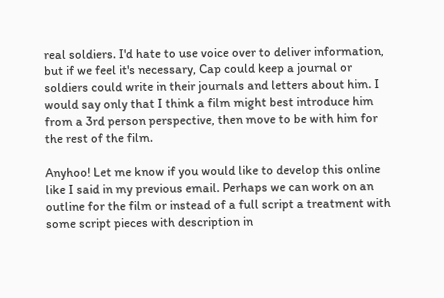real soldiers. I'd hate to use voice over to deliver information, but if we feel it's necessary, Cap could keep a journal or soldiers could write in their journals and letters about him. I would say only that I think a film might best introduce him from a 3rd person perspective, then move to be with him for the rest of the film.

Anyhoo! Let me know if you would like to develop this online like I said in my previous email. Perhaps we can work on an outline for the film or instead of a full script a treatment with some script pieces with description in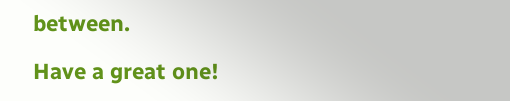between.

Have a great one!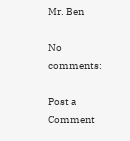Mr. Ben

No comments:

Post a Comment